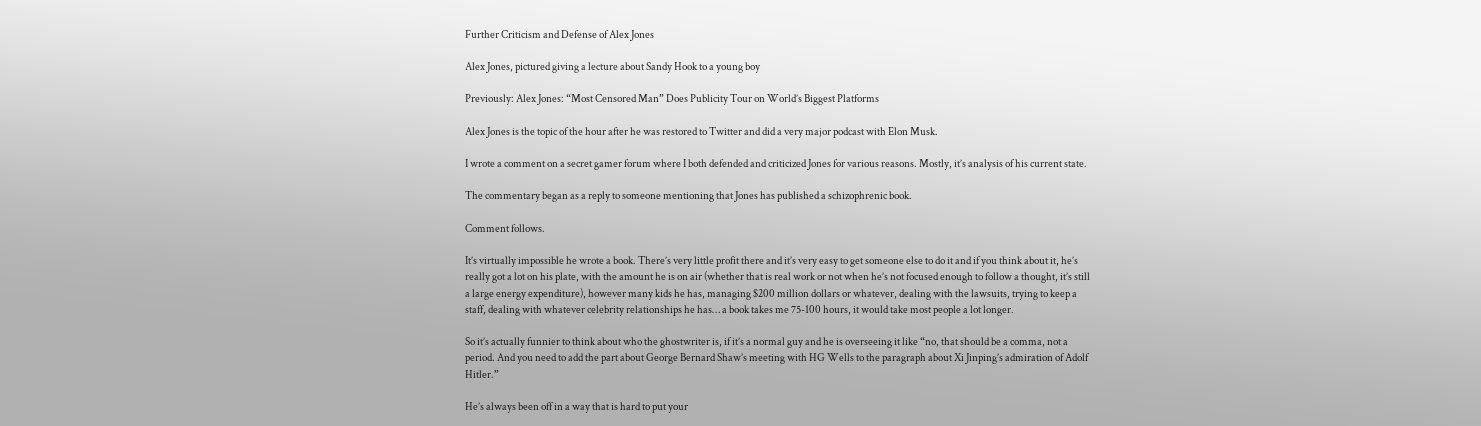Further Criticism and Defense of Alex Jones

Alex Jones, pictured giving a lecture about Sandy Hook to a young boy

Previously: Alex Jones: “Most Censored Man” Does Publicity Tour on World’s Biggest Platforms

Alex Jones is the topic of the hour after he was restored to Twitter and did a very major podcast with Elon Musk.

I wrote a comment on a secret gamer forum where I both defended and criticized Jones for various reasons. Mostly, it’s analysis of his current state.

The commentary began as a reply to someone mentioning that Jones has published a schizophrenic book.

Comment follows.

It’s virtually impossible he wrote a book. There’s very little profit there and it’s very easy to get someone else to do it and if you think about it, he’s really got a lot on his plate, with the amount he is on air (whether that is real work or not when he’s not focused enough to follow a thought, it’s still a large energy expenditure), however many kids he has, managing $200 million dollars or whatever, dealing with the lawsuits, trying to keep a staff, dealing with whatever celebrity relationships he has… a book takes me 75-100 hours, it would take most people a lot longer.

So it’s actually funnier to think about who the ghostwriter is, if it’s a normal guy and he is overseeing it like “no, that should be a comma, not a period. And you need to add the part about George Bernard Shaw’s meeting with HG Wells to the paragraph about Xi Jinping’s admiration of Adolf Hitler.”

He’s always been off in a way that is hard to put your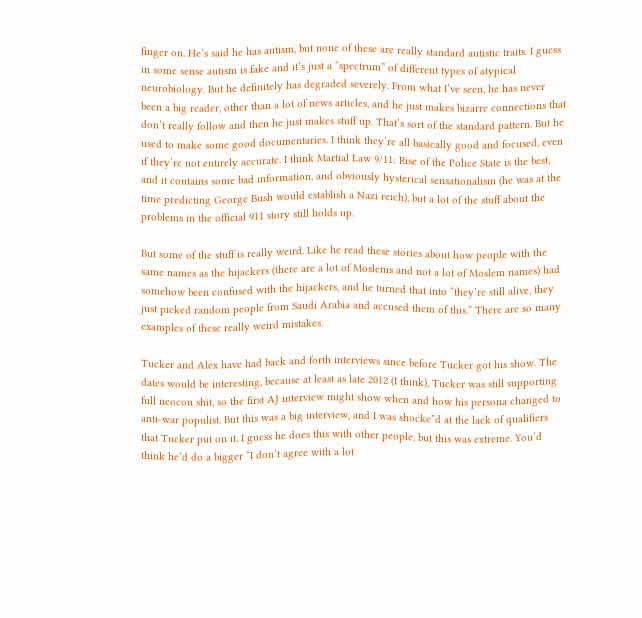finger on. He’s said he has autism, but none of these are really standard autistic traits. I guess in some sense autism is fake and it’s just a “spectrum” of different types of atypical neurobiology. But he definitely has degraded severely. From what I’ve seen, he has never been a big reader, other than a lot of news articles, and he just makes bizarre connections that don’t really follow and then he just makes stuff up. That’s sort of the standard pattern. But he used to make some good documentaries. I think they’re all basically good and focused, even if they’re not entirely accurate. I think Martial Law 9/11: Rise of the Police State is the best, and it contains some bad information, and obviously hysterical sensationalism (he was at the time predicting George Bush would establish a Nazi reich), but a lot of the stuff about the problems in the official 911 story still holds up.

But some of the stuff is really weird. Like he read these stories about how people with the same names as the hijackers (there are a lot of Moslems and not a lot of Moslem names) had somehow been confused with the hijackers, and he turned that into “they’re still alive, they just picked random people from Saudi Arabia and accused them of this.” There are so many examples of these really weird mistakes.

Tucker and Alex have had back and forth interviews since before Tucker got his show. The dates would be interesting, because at least as late 2012 (I think), Tucker was still supporting full neocon shit, so the first AJ interview might show when and how his persona changed to anti-war populist. But this was a big interview, and I was shocke”d at the lack of qualifiers that Tucker put on it. I guess he does this with other people, but this was extreme. You’d think he’d do a bigger “I don’t agree with a lot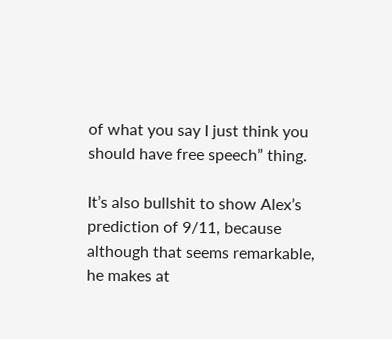of what you say I just think you should have free speech” thing.

It’s also bullshit to show Alex’s prediction of 9/11, because although that seems remarkable, he makes at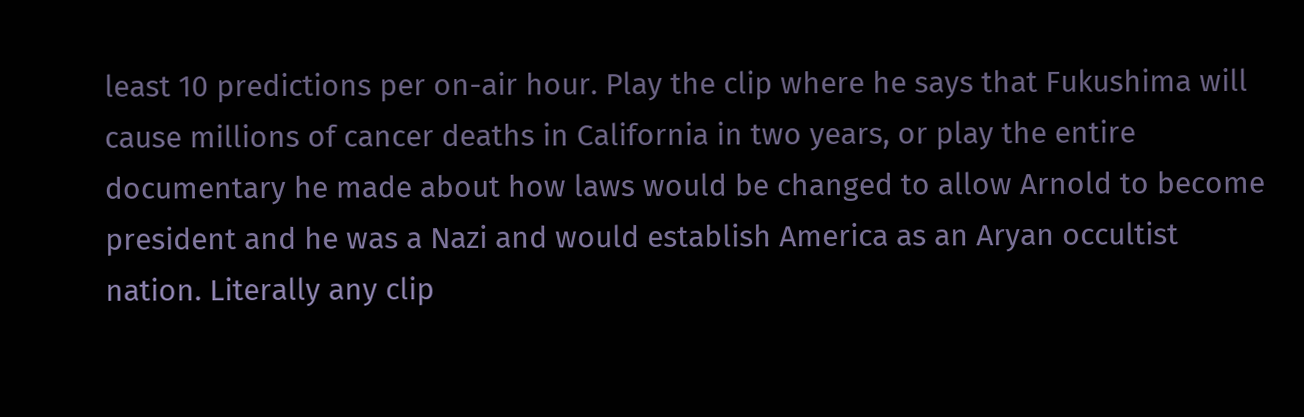least 10 predictions per on-air hour. Play the clip where he says that Fukushima will cause millions of cancer deaths in California in two years, or play the entire documentary he made about how laws would be changed to allow Arnold to become president and he was a Nazi and would establish America as an Aryan occultist nation. Literally any clip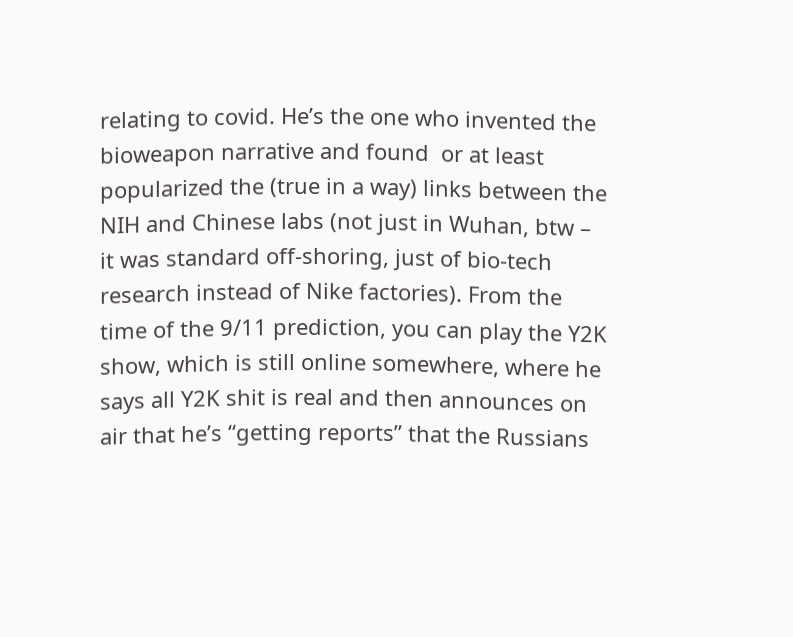relating to covid. He’s the one who invented the bioweapon narrative and found  or at least popularized the (true in a way) links between the NIH and Chinese labs (not just in Wuhan, btw – it was standard off-shoring, just of bio-tech research instead of Nike factories). From the time of the 9/11 prediction, you can play the Y2K show, which is still online somewhere, where he says all Y2K shit is real and then announces on air that he’s “getting reports” that the Russians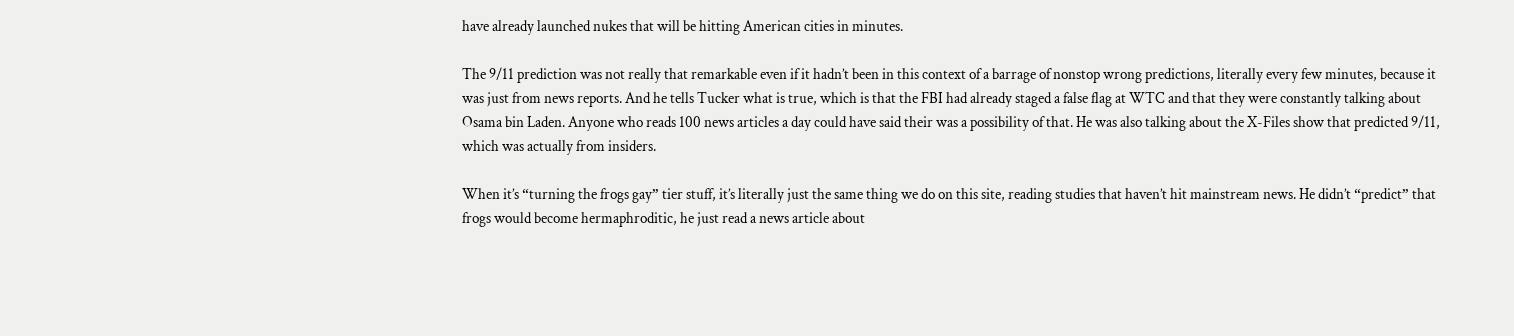have already launched nukes that will be hitting American cities in minutes.

The 9/11 prediction was not really that remarkable even if it hadn’t been in this context of a barrage of nonstop wrong predictions, literally every few minutes, because it was just from news reports. And he tells Tucker what is true, which is that the FBI had already staged a false flag at WTC and that they were constantly talking about Osama bin Laden. Anyone who reads 100 news articles a day could have said their was a possibility of that. He was also talking about the X-Files show that predicted 9/11, which was actually from insiders.

When it’s “turning the frogs gay” tier stuff, it’s literally just the same thing we do on this site, reading studies that haven’t hit mainstream news. He didn’t “predict” that frogs would become hermaphroditic, he just read a news article about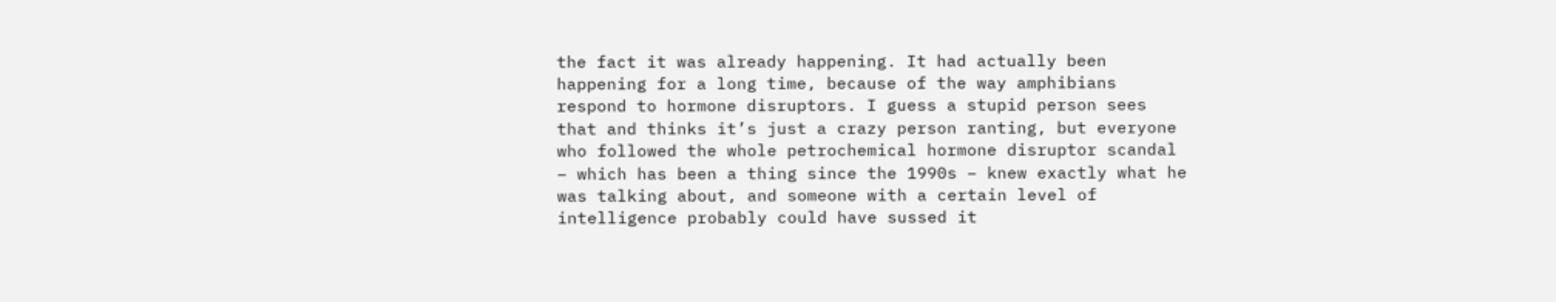the fact it was already happening. It had actually been happening for a long time, because of the way amphibians respond to hormone disruptors. I guess a stupid person sees that and thinks it’s just a crazy person ranting, but everyone who followed the whole petrochemical hormone disruptor scandal – which has been a thing since the 1990s – knew exactly what he was talking about, and someone with a certain level of intelligence probably could have sussed it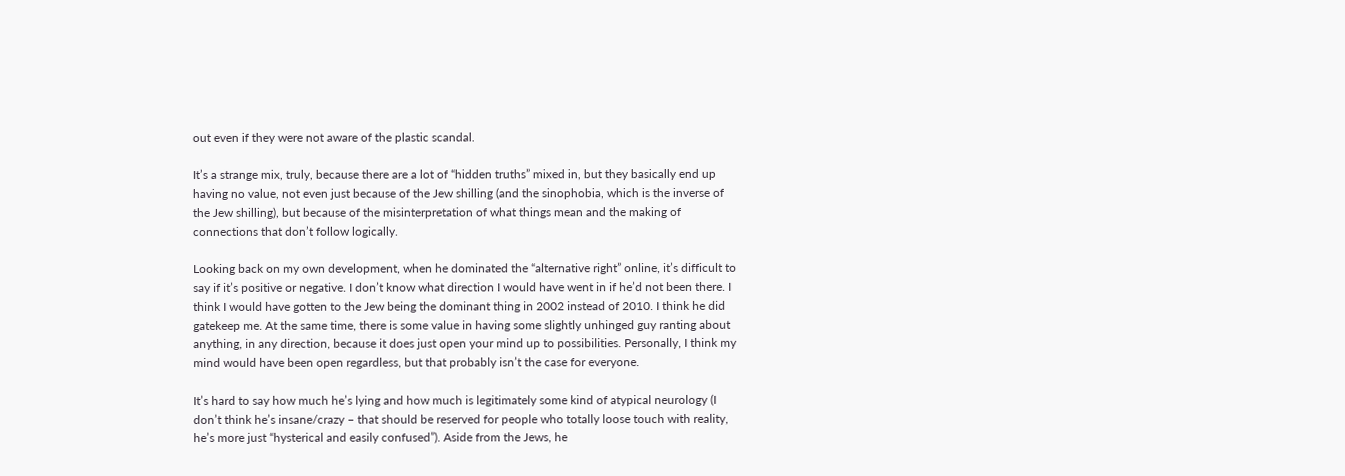out even if they were not aware of the plastic scandal.

It’s a strange mix, truly, because there are a lot of “hidden truths” mixed in, but they basically end up having no value, not even just because of the Jew shilling (and the sinophobia, which is the inverse of the Jew shilling), but because of the misinterpretation of what things mean and the making of connections that don’t follow logically.

Looking back on my own development, when he dominated the “alternative right” online, it’s difficult to say if it’s positive or negative. I don’t know what direction I would have went in if he’d not been there. I think I would have gotten to the Jew being the dominant thing in 2002 instead of 2010. I think he did gatekeep me. At the same time, there is some value in having some slightly unhinged guy ranting about anything, in any direction, because it does just open your mind up to possibilities. Personally, I think my mind would have been open regardless, but that probably isn’t the case for everyone.

It’s hard to say how much he’s lying and how much is legitimately some kind of atypical neurology (I don’t think he’s insane/crazy – that should be reserved for people who totally loose touch with reality, he’s more just “hysterical and easily confused”). Aside from the Jews, he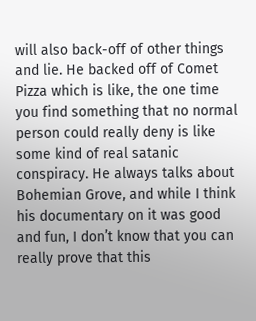will also back-off of other things and lie. He backed off of Comet Pizza which is like, the one time you find something that no normal person could really deny is like some kind of real satanic conspiracy. He always talks about Bohemian Grove, and while I think his documentary on it was good and fun, I don’t know that you can really prove that this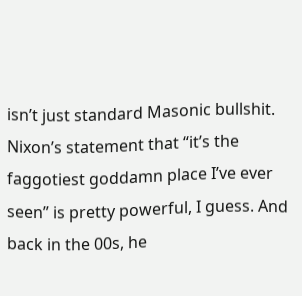isn’t just standard Masonic bullshit. Nixon’s statement that “it’s the faggotiest goddamn place I’ve ever seen” is pretty powerful, I guess. And back in the 00s, he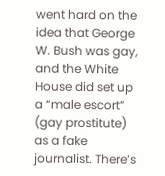went hard on the idea that George W. Bush was gay, and the White House did set up a “male escort” (gay prostitute) as a fake journalist. There’s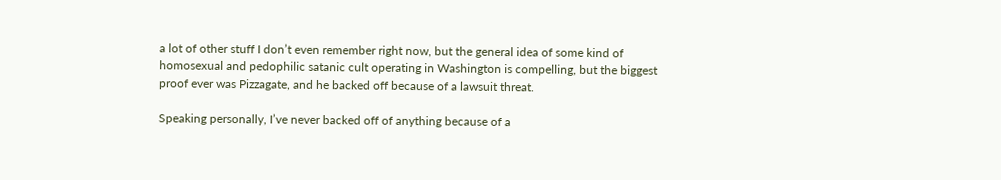a lot of other stuff I don’t even remember right now, but the general idea of some kind of homosexual and pedophilic satanic cult operating in Washington is compelling, but the biggest proof ever was Pizzagate, and he backed off because of a lawsuit threat.

Speaking personally, I’ve never backed off of anything because of a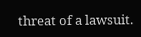threat of a lawsuit.